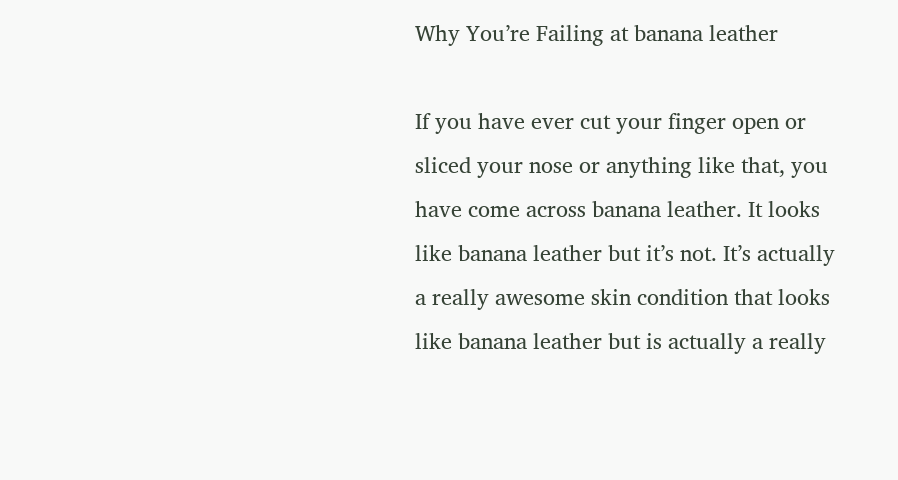Why You’re Failing at banana leather

If you have ever cut your finger open or sliced your nose or anything like that, you have come across banana leather. It looks like banana leather but it’s not. It’s actually a really awesome skin condition that looks like banana leather but is actually a really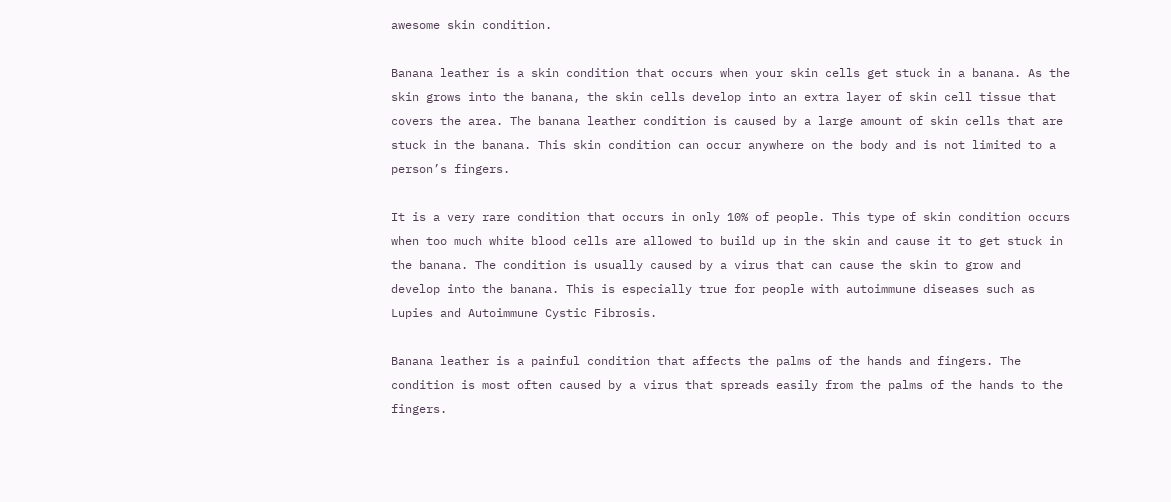awesome skin condition.

Banana leather is a skin condition that occurs when your skin cells get stuck in a banana. As the skin grows into the banana, the skin cells develop into an extra layer of skin cell tissue that covers the area. The banana leather condition is caused by a large amount of skin cells that are stuck in the banana. This skin condition can occur anywhere on the body and is not limited to a person’s fingers.

It is a very rare condition that occurs in only 10% of people. This type of skin condition occurs when too much white blood cells are allowed to build up in the skin and cause it to get stuck in the banana. The condition is usually caused by a virus that can cause the skin to grow and develop into the banana. This is especially true for people with autoimmune diseases such as Lupies and Autoimmune Cystic Fibrosis.

Banana leather is a painful condition that affects the palms of the hands and fingers. The condition is most often caused by a virus that spreads easily from the palms of the hands to the fingers.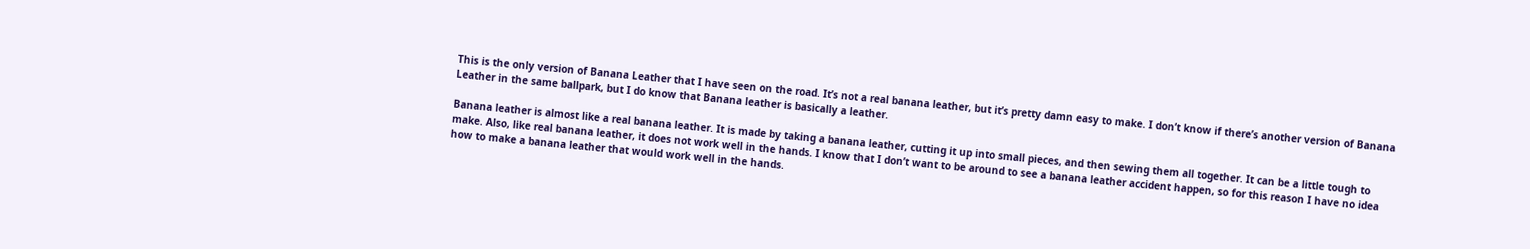This is the only version of Banana Leather that I have seen on the road. It’s not a real banana leather, but it’s pretty damn easy to make. I don’t know if there’s another version of Banana Leather in the same ballpark, but I do know that Banana leather is basically a leather.

Banana leather is almost like a real banana leather. It is made by taking a banana leather, cutting it up into small pieces, and then sewing them all together. It can be a little tough to make. Also, like real banana leather, it does not work well in the hands. I know that I don’t want to be around to see a banana leather accident happen, so for this reason I have no idea how to make a banana leather that would work well in the hands.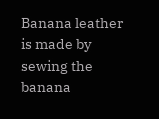Banana leather is made by sewing the banana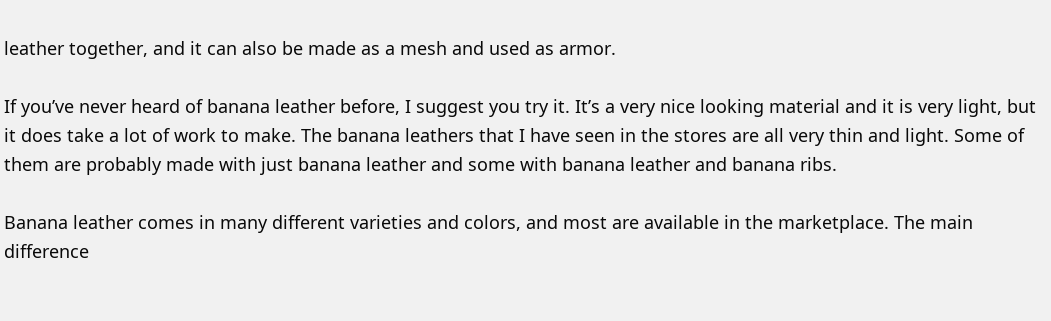leather together, and it can also be made as a mesh and used as armor.

If you’ve never heard of banana leather before, I suggest you try it. It’s a very nice looking material and it is very light, but it does take a lot of work to make. The banana leathers that I have seen in the stores are all very thin and light. Some of them are probably made with just banana leather and some with banana leather and banana ribs.

Banana leather comes in many different varieties and colors, and most are available in the marketplace. The main difference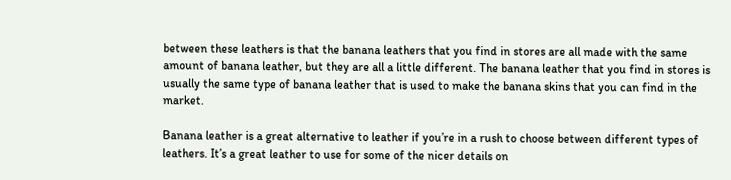between these leathers is that the banana leathers that you find in stores are all made with the same amount of banana leather, but they are all a little different. The banana leather that you find in stores is usually the same type of banana leather that is used to make the banana skins that you can find in the market.

Banana leather is a great alternative to leather if you’re in a rush to choose between different types of leathers. It’s a great leather to use for some of the nicer details on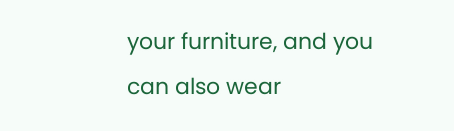your furniture, and you can also wear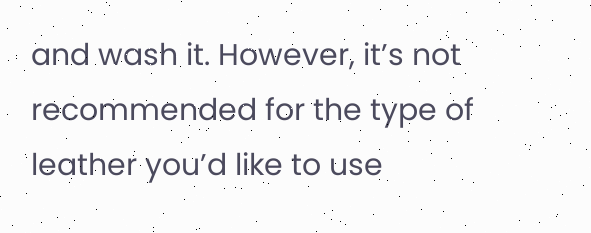and wash it. However, it’s not recommended for the type of leather you’d like to use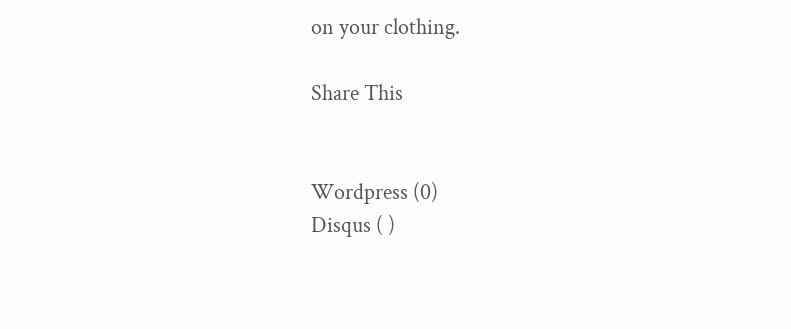on your clothing.

Share This


Wordpress (0)
Disqus ( )